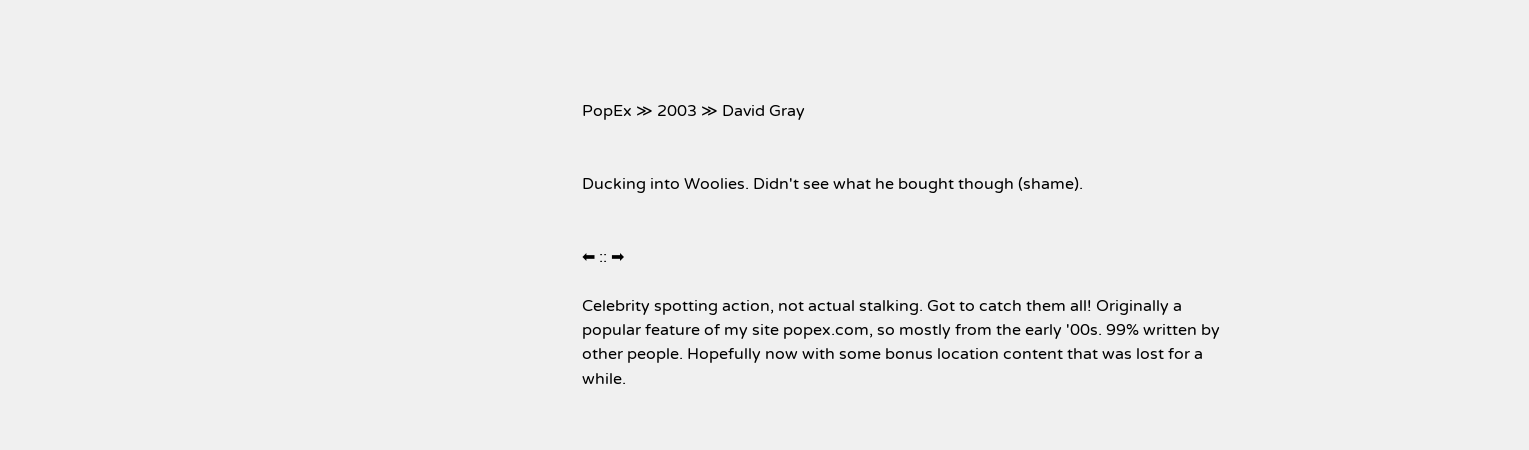PopEx ≫ 2003 ≫ David Gray


Ducking into Woolies. Didn't see what he bought though (shame).


⬅ :: ➡

Celebrity spotting action, not actual stalking. Got to catch them all! Originally a popular feature of my site popex.com, so mostly from the early '00s. 99% written by other people. Hopefully now with some bonus location content that was lost for a while.